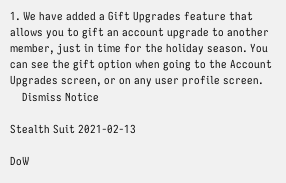1. We have added a Gift Upgrades feature that allows you to gift an account upgrade to another member, just in time for the holiday season. You can see the gift option when going to the Account Upgrades screen, or on any user profile screen.
    Dismiss Notice

Stealth Suit 2021-02-13

DoW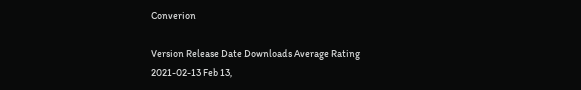Converion

Version Release Date Downloads Average Rating
2021-02-13 Feb 13,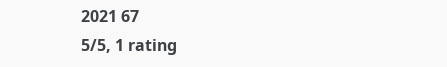2021 67
5/5, 1 rating